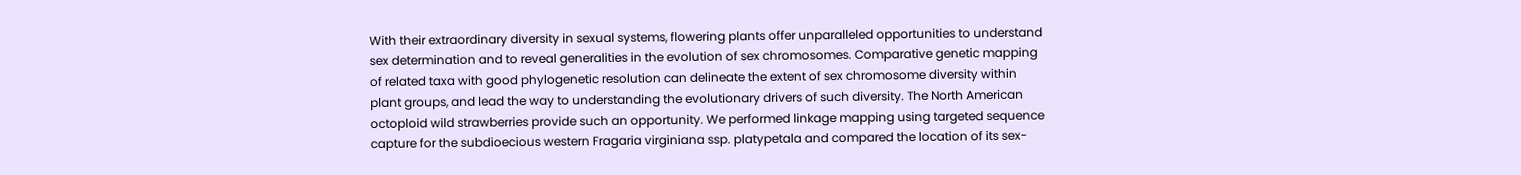With their extraordinary diversity in sexual systems, flowering plants offer unparalleled opportunities to understand sex determination and to reveal generalities in the evolution of sex chromosomes. Comparative genetic mapping of related taxa with good phylogenetic resolution can delineate the extent of sex chromosome diversity within plant groups, and lead the way to understanding the evolutionary drivers of such diversity. The North American octoploid wild strawberries provide such an opportunity. We performed linkage mapping using targeted sequence capture for the subdioecious western Fragaria virginiana ssp. platypetala and compared the location of its sex-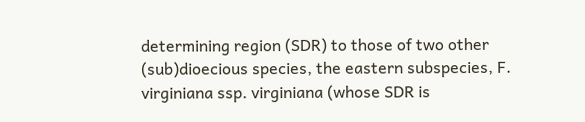determining region (SDR) to those of two other (sub)dioecious species, the eastern subspecies, F. virginiana ssp. virginiana (whose SDR is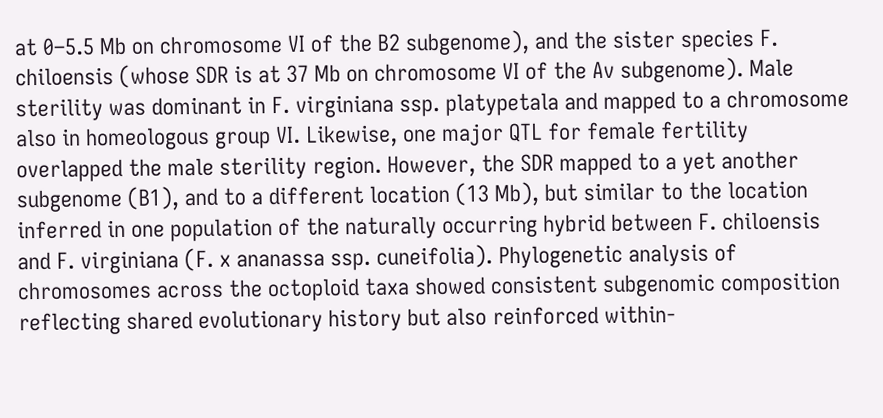at 0–5.5 Mb on chromosome VI of the B2 subgenome), and the sister species F. chiloensis (whose SDR is at 37 Mb on chromosome VI of the Av subgenome). Male sterility was dominant in F. virginiana ssp. platypetala and mapped to a chromosome also in homeologous group VI. Likewise, one major QTL for female fertility overlapped the male sterility region. However, the SDR mapped to a yet another subgenome (B1), and to a different location (13 Mb), but similar to the location inferred in one population of the naturally occurring hybrid between F. chiloensis and F. virginiana (F. x ananassa ssp. cuneifolia). Phylogenetic analysis of chromosomes across the octoploid taxa showed consistent subgenomic composition reflecting shared evolutionary history but also reinforced within-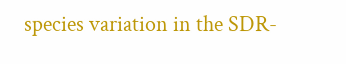species variation in the SDR-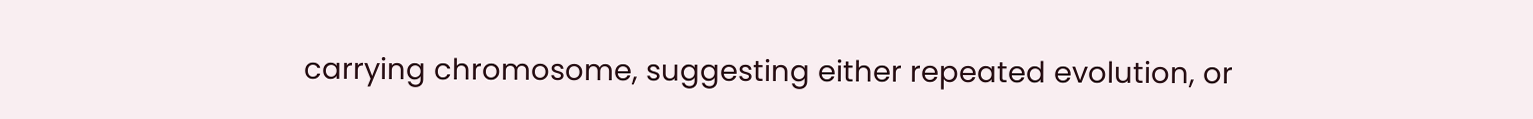carrying chromosome, suggesting either repeated evolution, or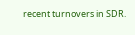recent turnovers in SDR.